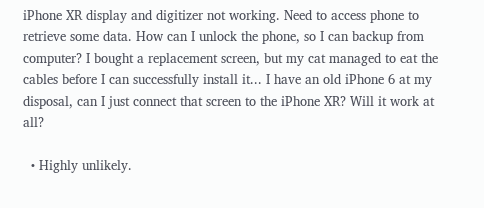iPhone XR display and digitizer not working. Need to access phone to retrieve some data. How can I unlock the phone, so I can backup from computer? I bought a replacement screen, but my cat managed to eat the cables before I can successfully install it... I have an old iPhone 6 at my disposal, can I just connect that screen to the iPhone XR? Will it work at all?

  • Highly unlikely.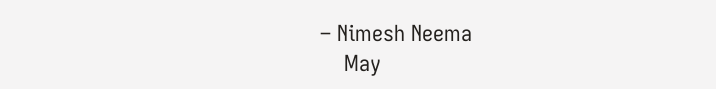– Nimesh Neema
    May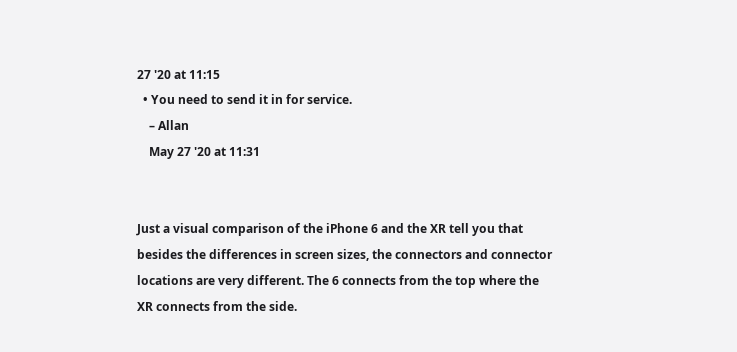27 '20 at 11:15
  • You need to send it in for service.
    – Allan
    May 27 '20 at 11:31


Just a visual comparison of the iPhone 6 and the XR tell you that besides the differences in screen sizes, the connectors and connector locations are very different. The 6 connects from the top where the XR connects from the side.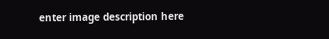enter image description here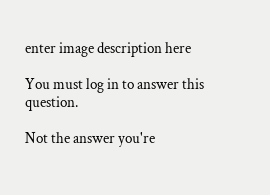enter image description here

You must log in to answer this question.

Not the answer you're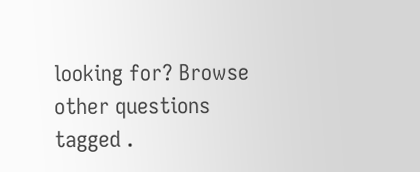looking for? Browse other questions tagged .